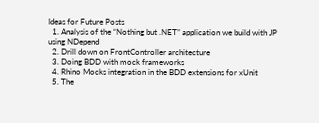Ideas for Future Posts
  1. Analysis of the “Nothing but .NET” application we build with JP using NDepend
  2. Drill down on FrontController architecture
  3. Doing BDD with mock frameworks
  4. Rhino Mocks integration in the BDD extensions for xUnit
  5. The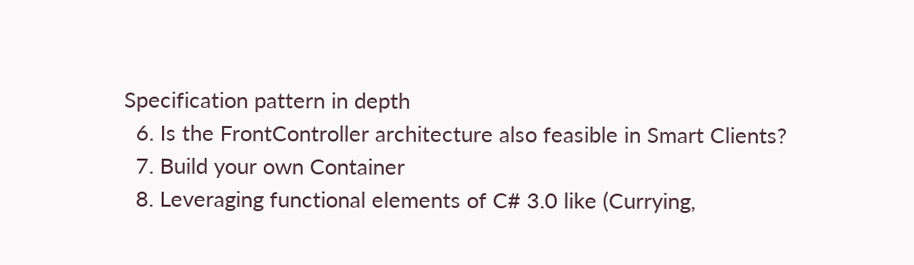Specification pattern in depth
  6. Is the FrontController architecture also feasible in Smart Clients?
  7. Build your own Container
  8. Leveraging functional elements of C# 3.0 like (Currying,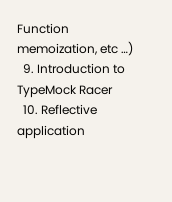Function memoization, etc …)
  9. Introduction to TypeMock Racer
  10. Reflective application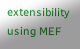extensibility using MEF